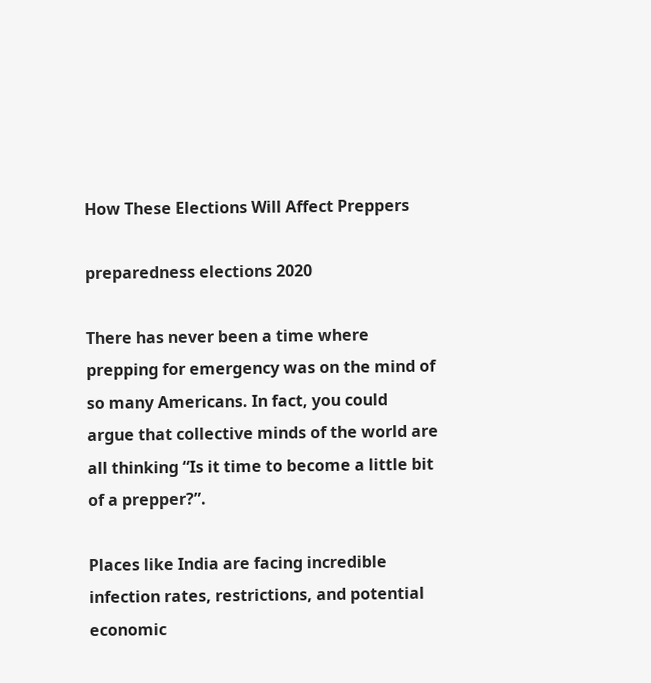How These Elections Will Affect Preppers

preparedness elections 2020

There has never been a time where prepping for emergency was on the mind of so many Americans. In fact, you could argue that collective minds of the world are all thinking “Is it time to become a little bit of a prepper?”.

Places like India are facing incredible infection rates, restrictions, and potential economic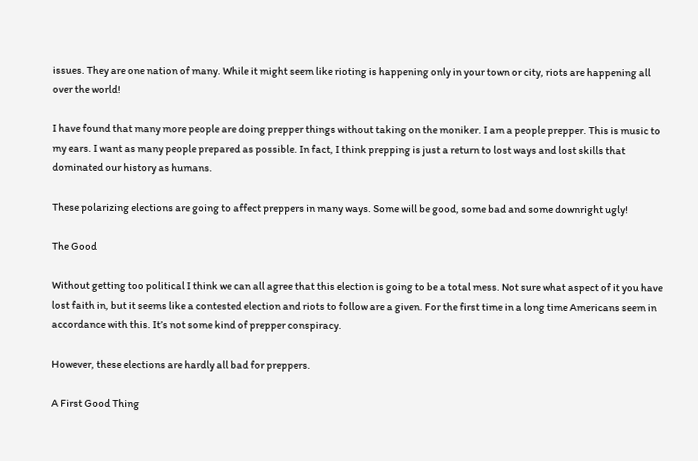issues. They are one nation of many. While it might seem like rioting is happening only in your town or city, riots are happening all over the world!

I have found that many more people are doing prepper things without taking on the moniker. I am a people prepper. This is music to my ears. I want as many people prepared as possible. In fact, I think prepping is just a return to lost ways and lost skills that dominated our history as humans.

These polarizing elections are going to affect preppers in many ways. Some will be good, some bad and some downright ugly!

The Good

Without getting too political I think we can all agree that this election is going to be a total mess. Not sure what aspect of it you have lost faith in, but it seems like a contested election and riots to follow are a given. For the first time in a long time Americans seem in accordance with this. It’s not some kind of prepper conspiracy.

However, these elections are hardly all bad for preppers.

A First Good Thing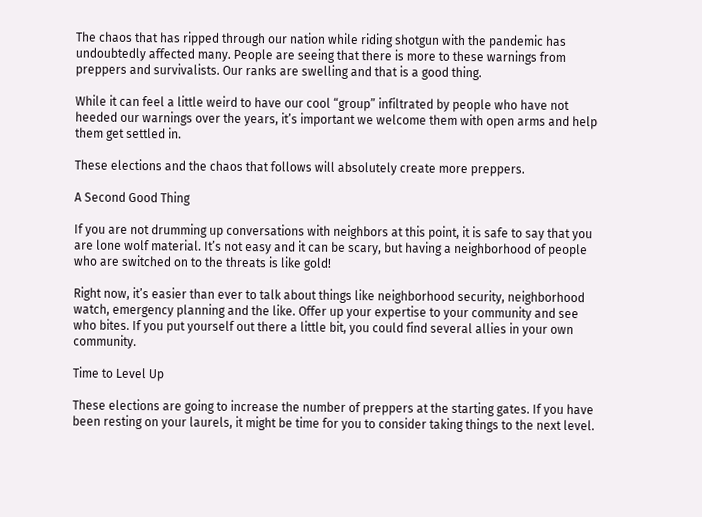The chaos that has ripped through our nation while riding shotgun with the pandemic has undoubtedly affected many. People are seeing that there is more to these warnings from preppers and survivalists. Our ranks are swelling and that is a good thing.

While it can feel a little weird to have our cool “group” infiltrated by people who have not heeded our warnings over the years, it’s important we welcome them with open arms and help them get settled in.

These elections and the chaos that follows will absolutely create more preppers.

A Second Good Thing

If you are not drumming up conversations with neighbors at this point, it is safe to say that you are lone wolf material. It’s not easy and it can be scary, but having a neighborhood of people who are switched on to the threats is like gold!

Right now, it’s easier than ever to talk about things like neighborhood security, neighborhood watch, emergency planning and the like. Offer up your expertise to your community and see who bites. If you put yourself out there a little bit, you could find several allies in your own community.

Time to Level Up

These elections are going to increase the number of preppers at the starting gates. If you have been resting on your laurels, it might be time for you to consider taking things to the next level.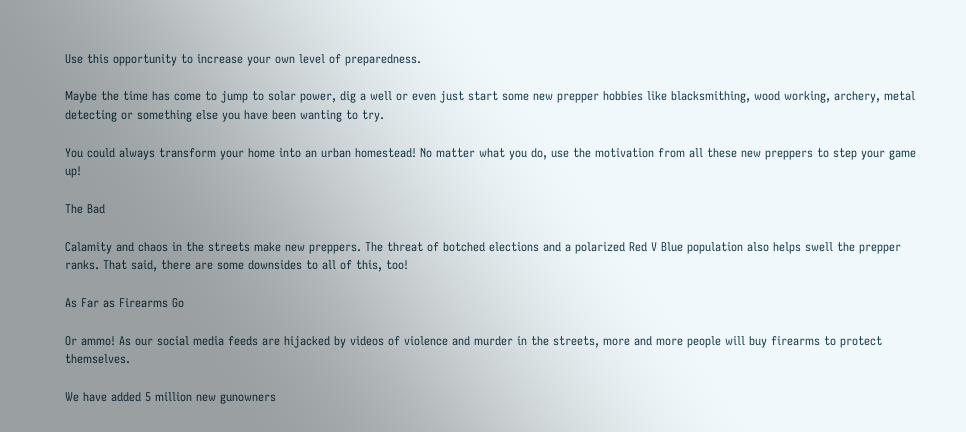Use this opportunity to increase your own level of preparedness.

Maybe the time has come to jump to solar power, dig a well or even just start some new prepper hobbies like blacksmithing, wood working, archery, metal detecting or something else you have been wanting to try.

You could always transform your home into an urban homestead! No matter what you do, use the motivation from all these new preppers to step your game up!

The Bad

Calamity and chaos in the streets make new preppers. The threat of botched elections and a polarized Red V Blue population also helps swell the prepper ranks. That said, there are some downsides to all of this, too!

As Far as Firearms Go

Or ammo! As our social media feeds are hijacked by videos of violence and murder in the streets, more and more people will buy firearms to protect themselves.

We have added 5 million new gunowners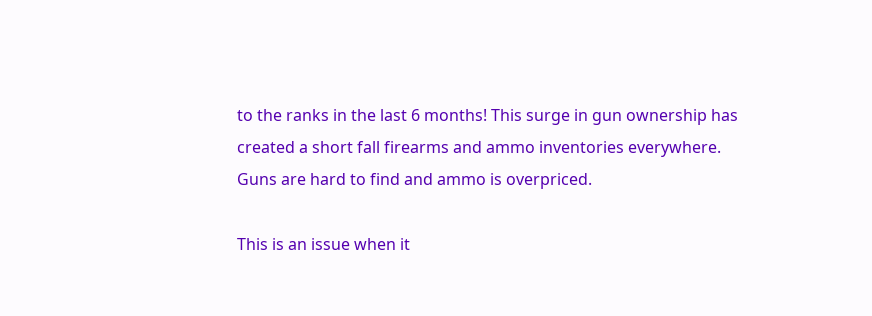to the ranks in the last 6 months! This surge in gun ownership has created a short fall firearms and ammo inventories everywhere. Guns are hard to find and ammo is overpriced.

This is an issue when it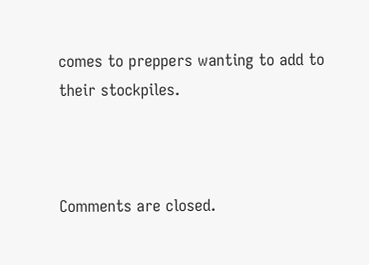comes to preppers wanting to add to their stockpiles.



Comments are closed.